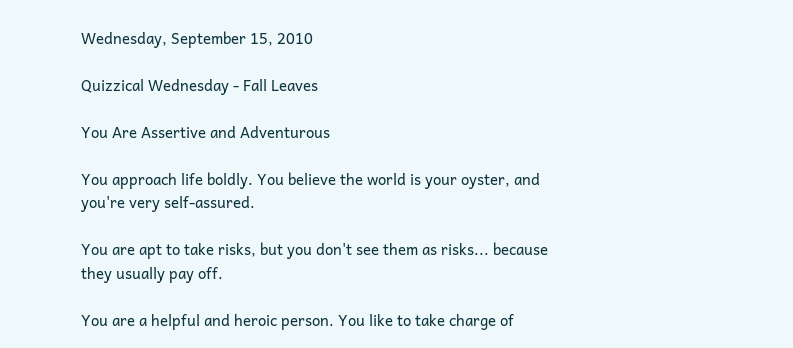Wednesday, September 15, 2010

Quizzical Wednesday - Fall Leaves

You Are Assertive and Adventurous

You approach life boldly. You believe the world is your oyster, and you're very self-assured.

You are apt to take risks, but you don't see them as risks... because they usually pay off.

You are a helpful and heroic person. You like to take charge of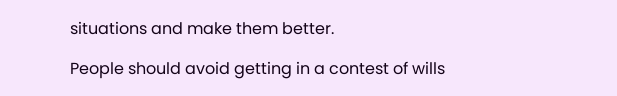situations and make them better.

People should avoid getting in a contest of wills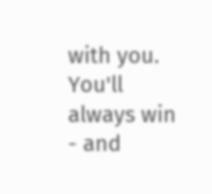with you. You'll always win - and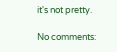it's not pretty.

No comments: